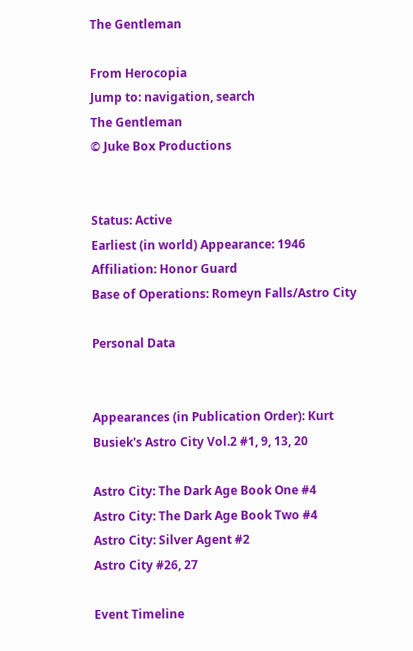The Gentleman

From Herocopia
Jump to: navigation, search
The Gentleman
© Juke Box Productions


Status: Active
Earliest (in world) Appearance: 1946
Affiliation: Honor Guard
Base of Operations: Romeyn Falls/Astro City

Personal Data


Appearances (in Publication Order): Kurt Busiek's Astro City Vol.2 #1, 9, 13, 20

Astro City: The Dark Age Book One #4
Astro City: The Dark Age Book Two #4
Astro City: Silver Agent #2
Astro City #26, 27

Event Timeline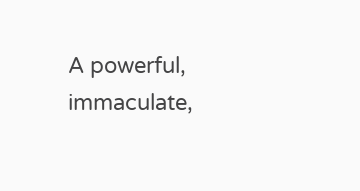A powerful, immaculate,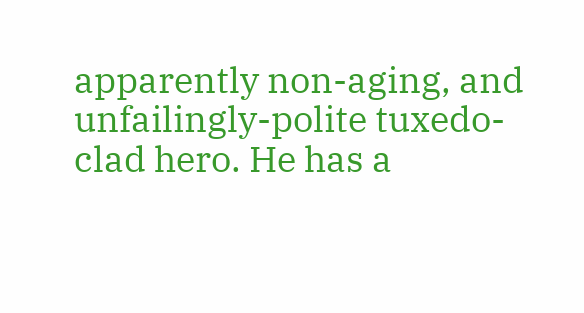apparently non-aging, and unfailingly-polite tuxedo-clad hero. He has a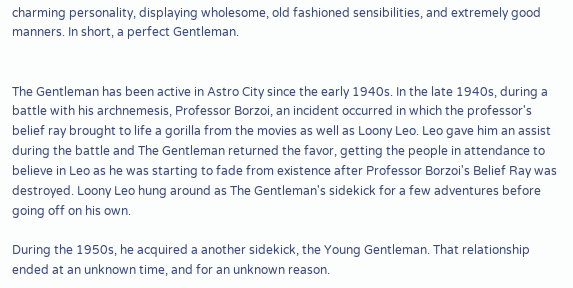charming personality, displaying wholesome, old fashioned sensibilities, and extremely good manners. In short, a perfect Gentleman.


The Gentleman has been active in Astro City since the early 1940s. In the late 1940s, during a battle with his archnemesis, Professor Borzoi, an incident occurred in which the professor's belief ray brought to life a gorilla from the movies as well as Loony Leo. Leo gave him an assist during the battle and The Gentleman returned the favor, getting the people in attendance to believe in Leo as he was starting to fade from existence after Professor Borzoi's Belief Ray was destroyed. Loony Leo hung around as The Gentleman's sidekick for a few adventures before going off on his own.

During the 1950s, he acquired a another sidekick, the Young Gentleman. That relationship ended at an unknown time, and for an unknown reason.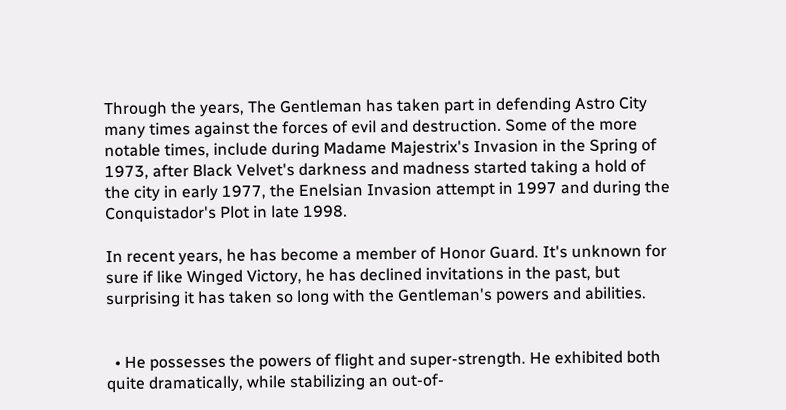Through the years, The Gentleman has taken part in defending Astro City many times against the forces of evil and destruction. Some of the more notable times, include during Madame Majestrix's Invasion in the Spring of 1973, after Black Velvet's darkness and madness started taking a hold of the city in early 1977, the Enelsian Invasion attempt in 1997 and during the Conquistador's Plot in late 1998.

In recent years, he has become a member of Honor Guard. It's unknown for sure if like Winged Victory, he has declined invitations in the past, but surprising it has taken so long with the Gentleman's powers and abilities.


  • He possesses the powers of flight and super-strength. He exhibited both quite dramatically, while stabilizing an out-of-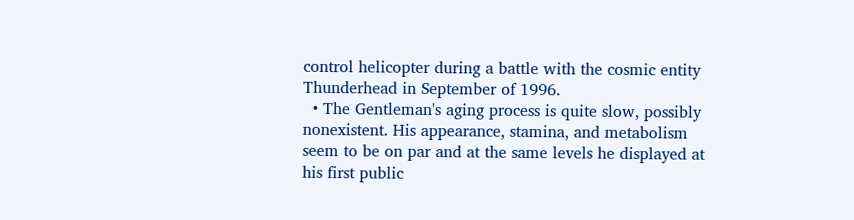control helicopter during a battle with the cosmic entity Thunderhead in September of 1996.
  • The Gentleman's aging process is quite slow, possibly nonexistent. His appearance, stamina, and metabolism seem to be on par and at the same levels he displayed at his first public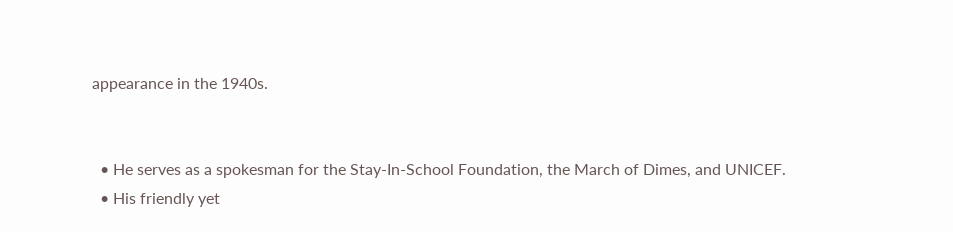appearance in the 1940s.


  • He serves as a spokesman for the Stay-In-School Foundation, the March of Dimes, and UNICEF.
  • His friendly yet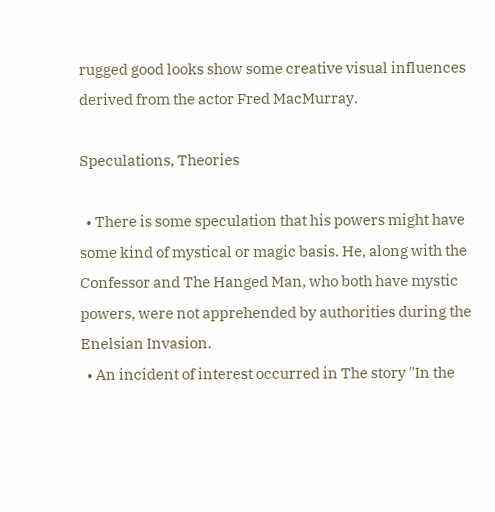rugged good looks show some creative visual influences derived from the actor Fred MacMurray.

Speculations, Theories

  • There is some speculation that his powers might have some kind of mystical or magic basis. He, along with the Confessor and The Hanged Man, who both have mystic powers, were not apprehended by authorities during the Enelsian Invasion.
  • An incident of interest occurred in The story "In the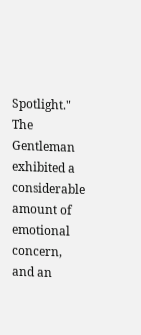Spotlight." The Gentleman exhibited a considerable amount of emotional concern, and an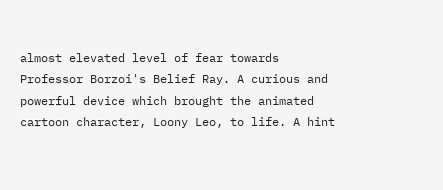almost elevated level of fear towards Professor Borzoi's Belief Ray. A curious and powerful device which brought the animated cartoon character, Loony Leo, to life. A hint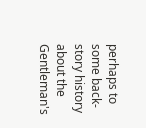perhaps to some back-story history about the Gentleman's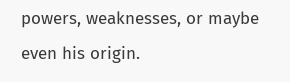powers, weaknesses, or maybe even his origin.